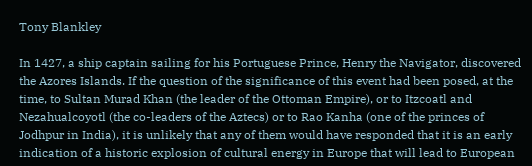Tony Blankley

In 1427, a ship captain sailing for his Portuguese Prince, Henry the Navigator, discovered the Azores Islands. If the question of the significance of this event had been posed, at the time, to Sultan Murad Khan (the leader of the Ottoman Empire), or to Itzcoatl and Nezahualcoyotl (the co-leaders of the Aztecs) or to Rao Kanha (one of the princes of Jodhpur in India), it is unlikely that any of them would have responded that it is an early indication of a historic explosion of cultural energy in Europe that will lead to European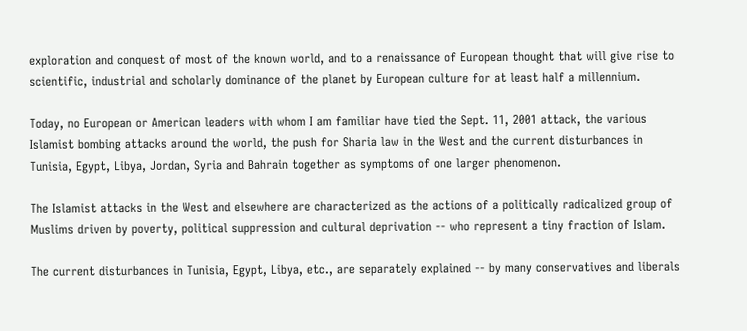exploration and conquest of most of the known world, and to a renaissance of European thought that will give rise to scientific, industrial and scholarly dominance of the planet by European culture for at least half a millennium.

Today, no European or American leaders with whom I am familiar have tied the Sept. 11, 2001 attack, the various Islamist bombing attacks around the world, the push for Sharia law in the West and the current disturbances in Tunisia, Egypt, Libya, Jordan, Syria and Bahrain together as symptoms of one larger phenomenon.

The Islamist attacks in the West and elsewhere are characterized as the actions of a politically radicalized group of Muslims driven by poverty, political suppression and cultural deprivation -- who represent a tiny fraction of Islam.

The current disturbances in Tunisia, Egypt, Libya, etc., are separately explained -- by many conservatives and liberals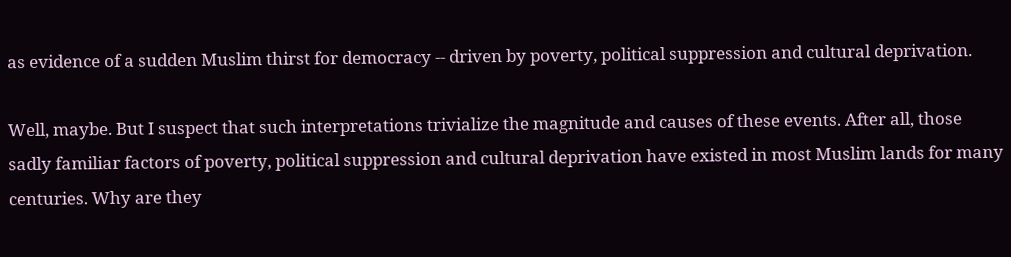as evidence of a sudden Muslim thirst for democracy -- driven by poverty, political suppression and cultural deprivation.

Well, maybe. But I suspect that such interpretations trivialize the magnitude and causes of these events. After all, those sadly familiar factors of poverty, political suppression and cultural deprivation have existed in most Muslim lands for many centuries. Why are they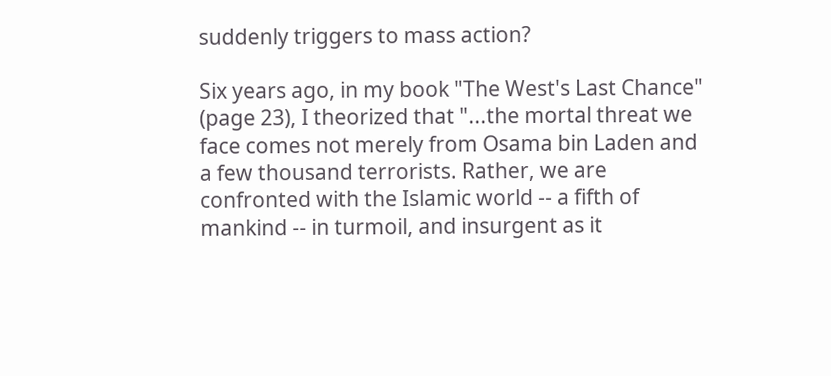suddenly triggers to mass action?

Six years ago, in my book "The West's Last Chance" (page 23), I theorized that "...the mortal threat we face comes not merely from Osama bin Laden and a few thousand terrorists. Rather, we are confronted with the Islamic world -- a fifth of mankind -- in turmoil, and insurgent as it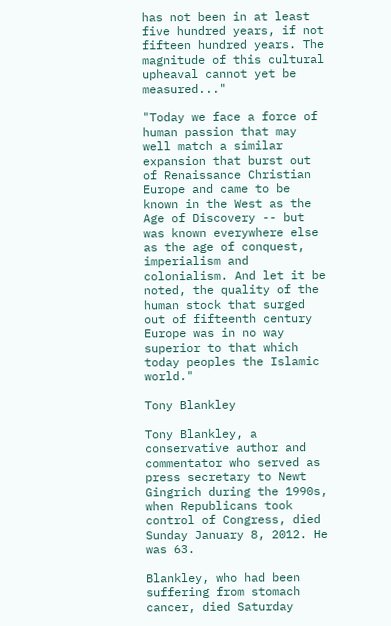has not been in at least five hundred years, if not fifteen hundred years. The magnitude of this cultural upheaval cannot yet be measured..."

"Today we face a force of human passion that may well match a similar expansion that burst out of Renaissance Christian Europe and came to be known in the West as the Age of Discovery -- but was known everywhere else as the age of conquest, imperialism and colonialism. And let it be noted, the quality of the human stock that surged out of fifteenth century Europe was in no way superior to that which today peoples the Islamic world."

Tony Blankley

Tony Blankley, a conservative author and commentator who served as press secretary to Newt Gingrich during the 1990s, when Republicans took control of Congress, died Sunday January 8, 2012. He was 63.

Blankley, who had been suffering from stomach cancer, died Saturday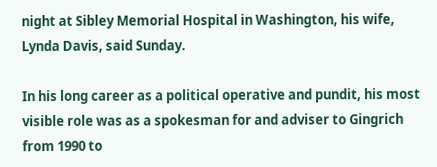night at Sibley Memorial Hospital in Washington, his wife, Lynda Davis, said Sunday.

In his long career as a political operative and pundit, his most visible role was as a spokesman for and adviser to Gingrich from 1990 to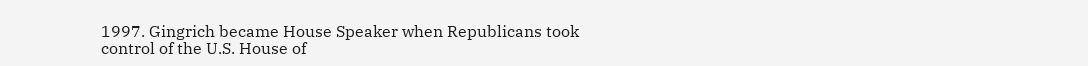1997. Gingrich became House Speaker when Republicans took control of the U.S. House of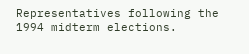Representatives following the 1994 midterm elections.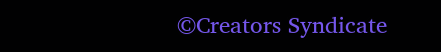©Creators Syndicate